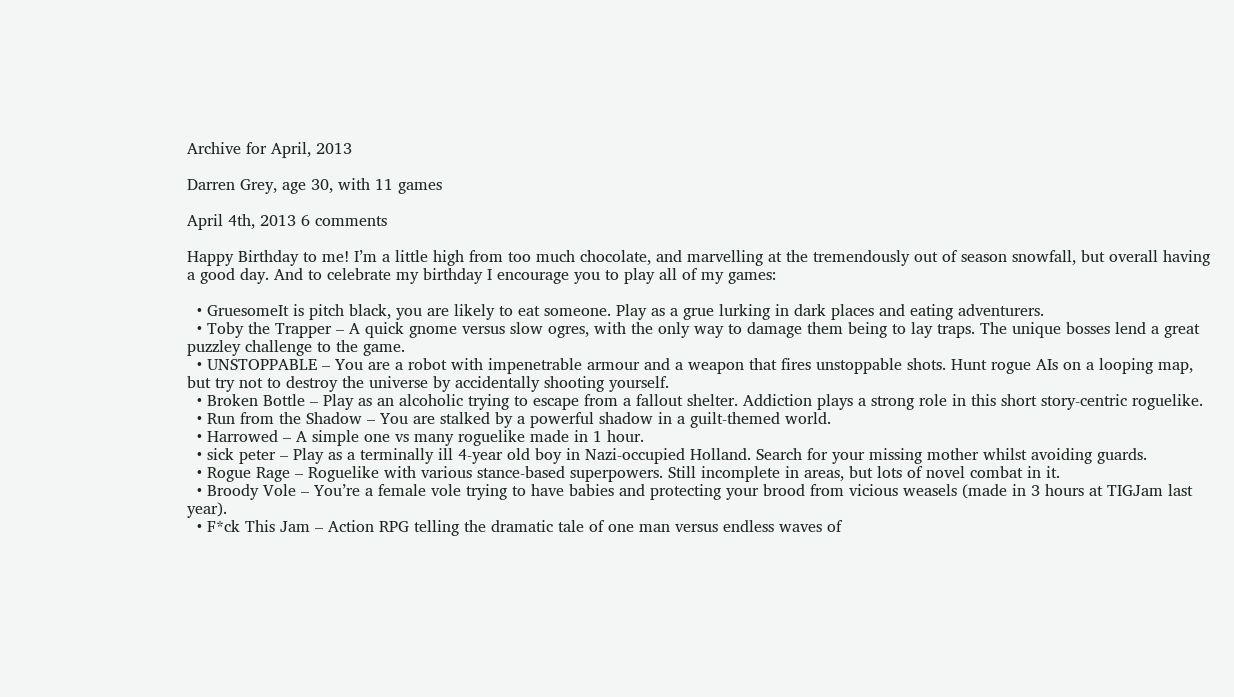Archive for April, 2013

Darren Grey, age 30, with 11 games

April 4th, 2013 6 comments

Happy Birthday to me! I’m a little high from too much chocolate, and marvelling at the tremendously out of season snowfall, but overall having a good day. And to celebrate my birthday I encourage you to play all of my games:

  • GruesomeIt is pitch black, you are likely to eat someone. Play as a grue lurking in dark places and eating adventurers.
  • Toby the Trapper – A quick gnome versus slow ogres, with the only way to damage them being to lay traps. The unique bosses lend a great puzzley challenge to the game.
  • UNSTOPPABLE – You are a robot with impenetrable armour and a weapon that fires unstoppable shots. Hunt rogue AIs on a looping map, but try not to destroy the universe by accidentally shooting yourself.
  • Broken Bottle – Play as an alcoholic trying to escape from a fallout shelter. Addiction plays a strong role in this short story-centric roguelike.
  • Run from the Shadow – You are stalked by a powerful shadow in a guilt-themed world.
  • Harrowed – A simple one vs many roguelike made in 1 hour.
  • sick peter – Play as a terminally ill 4-year old boy in Nazi-occupied Holland. Search for your missing mother whilst avoiding guards.
  • Rogue Rage – Roguelike with various stance-based superpowers. Still incomplete in areas, but lots of novel combat in it.
  • Broody Vole – You’re a female vole trying to have babies and protecting your brood from vicious weasels (made in 3 hours at TIGJam last year).
  • F*ck This Jam – Action RPG telling the dramatic tale of one man versus endless waves of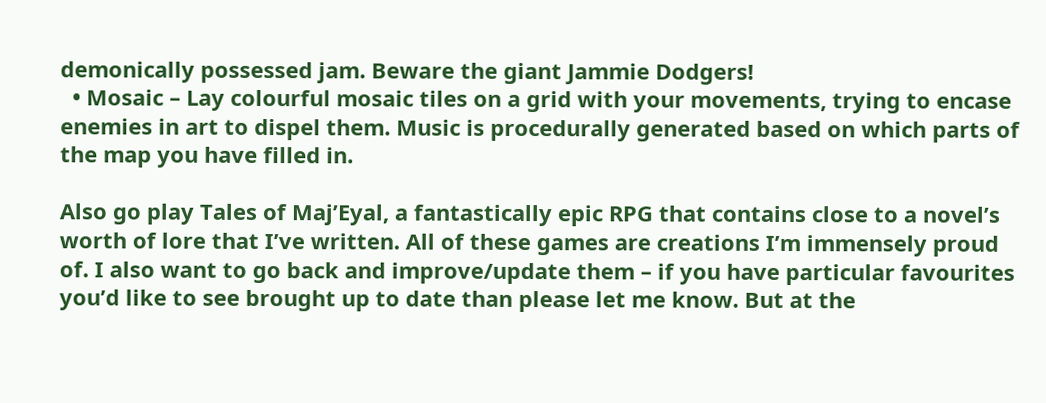demonically possessed jam. Beware the giant Jammie Dodgers!
  • Mosaic – Lay colourful mosaic tiles on a grid with your movements, trying to encase enemies in art to dispel them. Music is procedurally generated based on which parts of the map you have filled in.

Also go play Tales of Maj’Eyal, a fantastically epic RPG that contains close to a novel’s worth of lore that I’ve written. All of these games are creations I’m immensely proud of. I also want to go back and improve/update them – if you have particular favourites you’d like to see brought up to date than please let me know. But at the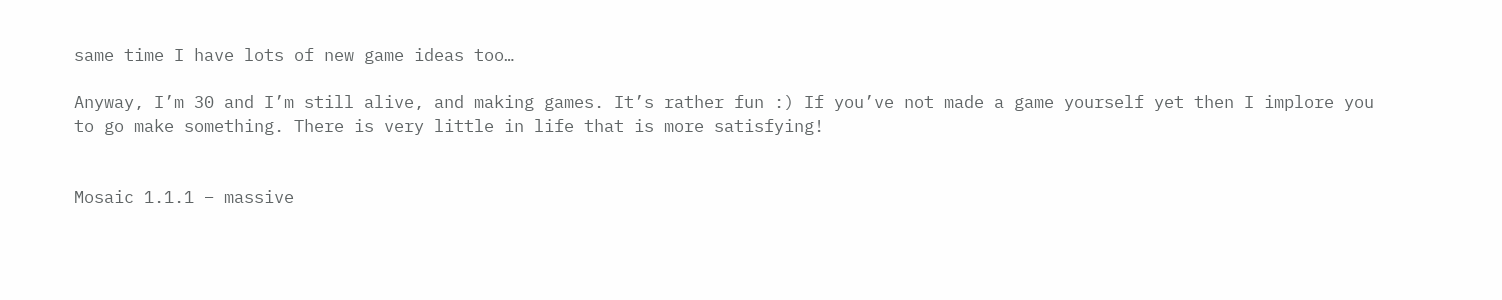same time I have lots of new game ideas too…

Anyway, I’m 30 and I’m still alive, and making games. It’s rather fun :) If you’ve not made a game yourself yet then I implore you to go make something. There is very little in life that is more satisfying!


Mosaic 1.1.1 – massive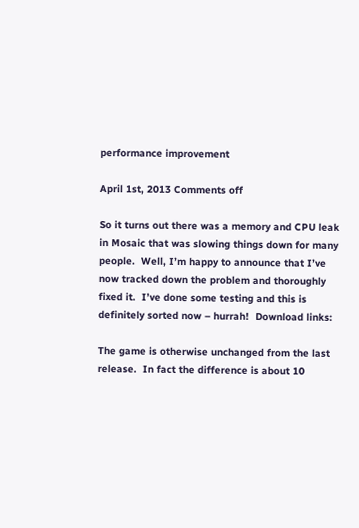performance improvement

April 1st, 2013 Comments off

So it turns out there was a memory and CPU leak in Mosaic that was slowing things down for many people.  Well, I’m happy to announce that I’ve now tracked down the problem and thoroughly fixed it.  I’ve done some testing and this is definitely sorted now – hurrah!  Download links:

The game is otherwise unchanged from the last release.  In fact the difference is about 10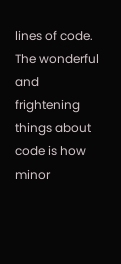lines of code.  The wonderful and frightening things about code is how minor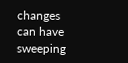changes can have sweeping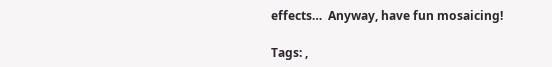effects…  Anyway, have fun mosaicing!

Tags: ,